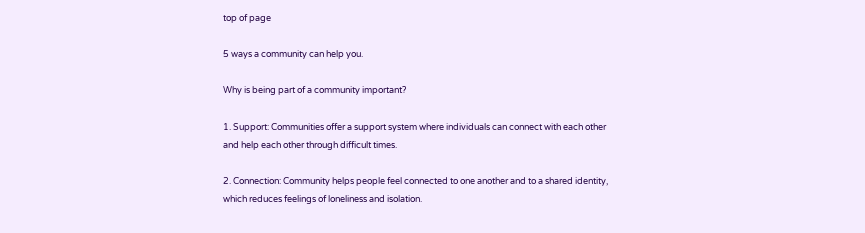top of page

5 ways a community can help you.

Why is being part of a community important?

1. Support: Communities offer a support system where individuals can connect with each other and help each other through difficult times.

2. Connection: Community helps people feel connected to one another and to a shared identity, which reduces feelings of loneliness and isolation.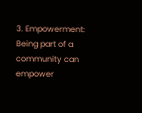3. Empowerment: Being part of a community can empower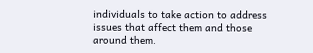individuals to take action to address issues that affect them and those around them.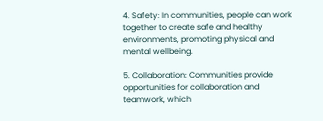4. Safety: In communities, people can work together to create safe and healthy environments, promoting physical and mental wellbeing.

5. Collaboration: Communities provide opportunities for collaboration and teamwork, which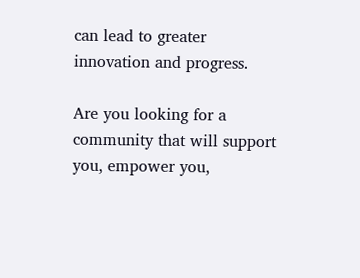can lead to greater innovation and progress.

Are you looking for a community that will support you, empower you,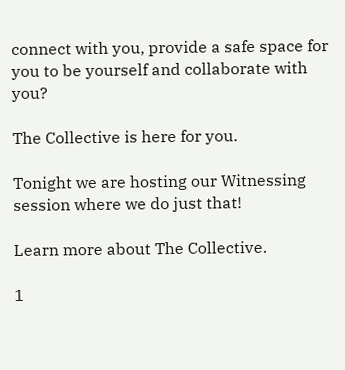connect with you, provide a safe space for you to be yourself and collaborate with you?

The Collective is here for you.

Tonight we are hosting our Witnessing session where we do just that!

Learn more about The Collective.

1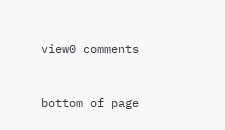view0 comments


bottom of page